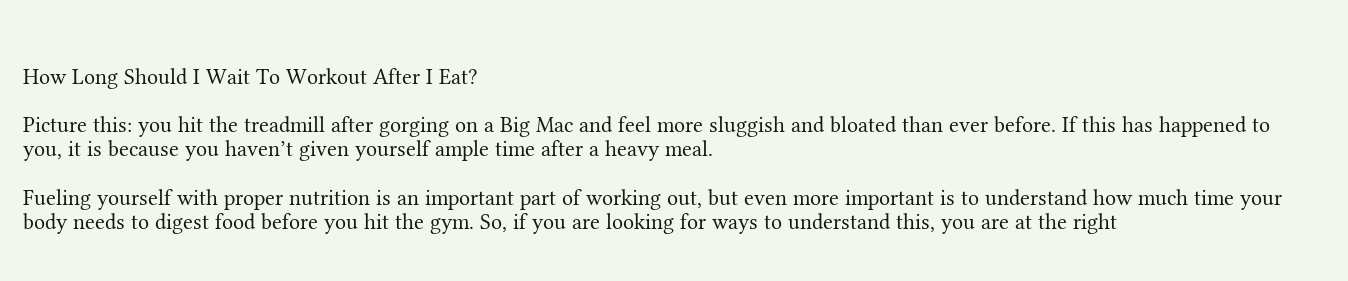How Long Should I Wait To Workout After I Eat?

Picture this: you hit the treadmill after gorging on a Big Mac and feel more sluggish and bloated than ever before. If this has happened to you, it is because you haven’t given yourself ample time after a heavy meal.

Fueling yourself with proper nutrition is an important part of working out, but even more important is to understand how much time your body needs to digest food before you hit the gym. So, if you are looking for ways to understand this, you are at the right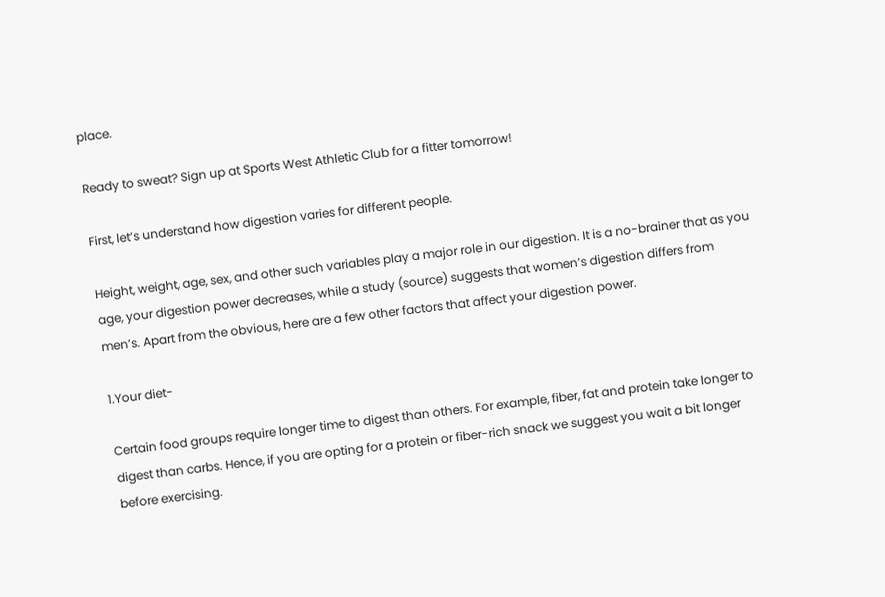place.

Ready to sweat? Sign up at Sports West Athletic Club for a fitter tomorrow!

First, let’s understand how digestion varies for different people.

Height, weight, age, sex, and other such variables play a major role in our digestion. It is a no-brainer that as you age, your digestion power decreases, while a study (source) suggests that women’s digestion differs from men’s. Apart from the obvious, here are a few other factors that affect your digestion power.

1.Your diet-

Certain food groups require longer time to digest than others. For example, fiber, fat and protein take longer to digest than carbs. Hence, if you are opting for a protein or fiber-rich snack we suggest you wait a bit longer before exercising.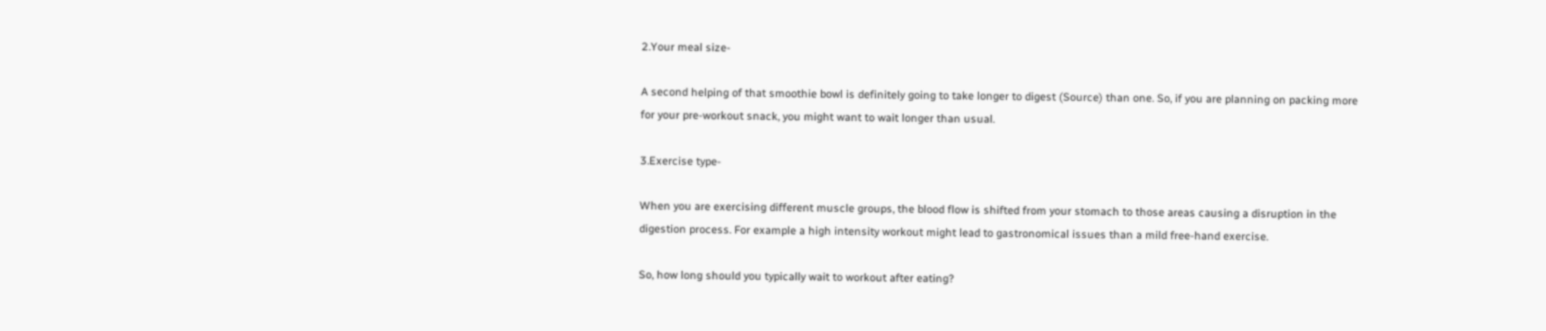2.Your meal size-

A second helping of that smoothie bowl is definitely going to take longer to digest (Source) than one. So, if you are planning on packing more for your pre-workout snack, you might want to wait longer than usual.

3.Exercise type-

When you are exercising different muscle groups, the blood flow is shifted from your stomach to those areas causing a disruption in the digestion process. For example a high intensity workout might lead to gastronomical issues than a mild free-hand exercise.

So, how long should you typically wait to workout after eating?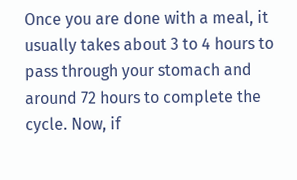Once you are done with a meal, it usually takes about 3 to 4 hours to pass through your stomach and around 72 hours to complete the cycle. Now, if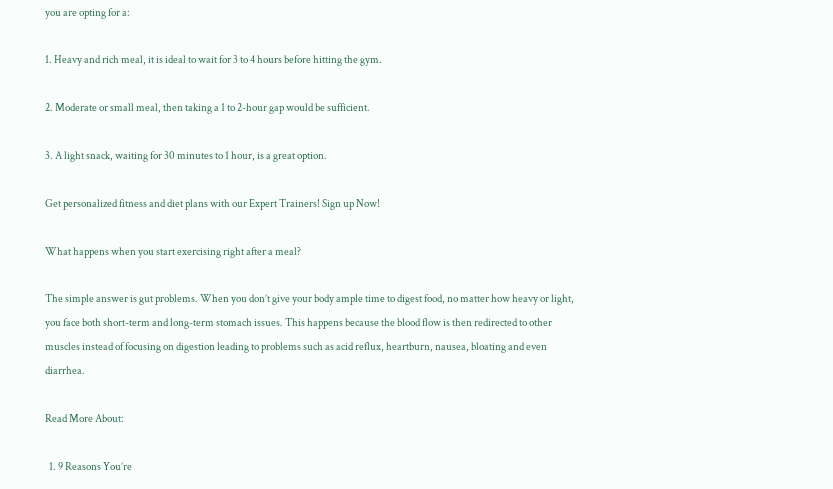you are opting for a:

1. Heavy and rich meal, it is ideal to wait for 3 to 4 hours before hitting the gym.

2. Moderate or small meal, then taking a 1 to 2-hour gap would be sufficient.

3. A light snack, waiting for 30 minutes to 1 hour, is a great option.

Get personalized fitness and diet plans with our Expert Trainers! Sign up Now!

What happens when you start exercising right after a meal?

The simple answer is gut problems. When you don’t give your body ample time to digest food, no matter how heavy or light, you face both short-term and long-term stomach issues. This happens because the blood flow is then redirected to other muscles instead of focusing on digestion leading to problems such as acid reflux, heartburn, nausea, bloating and even diarrhea.

Read More About:

  1. 9 Reasons You’re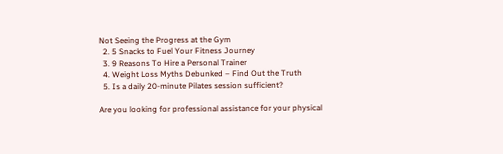Not Seeing the Progress at the Gym
  2. 5 Snacks to Fuel Your Fitness Journey
  3. 9 Reasons To Hire a Personal Trainer
  4. Weight Loss Myths Debunked – Find Out the Truth
  5. Is a daily 20-minute Pilates session sufficient?

Are you looking for professional assistance for your physical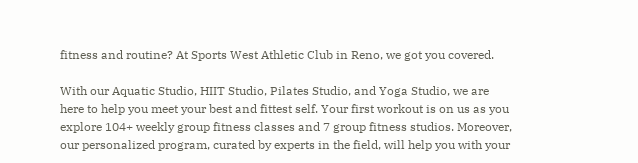fitness and routine? At Sports West Athletic Club in Reno, we got you covered.

With our Aquatic Studio, HIIT Studio, Pilates Studio, and Yoga Studio, we are here to help you meet your best and fittest self. Your first workout is on us as you explore 104+ weekly group fitness classes and 7 group fitness studios. Moreover, our personalized program, curated by experts in the field, will help you with your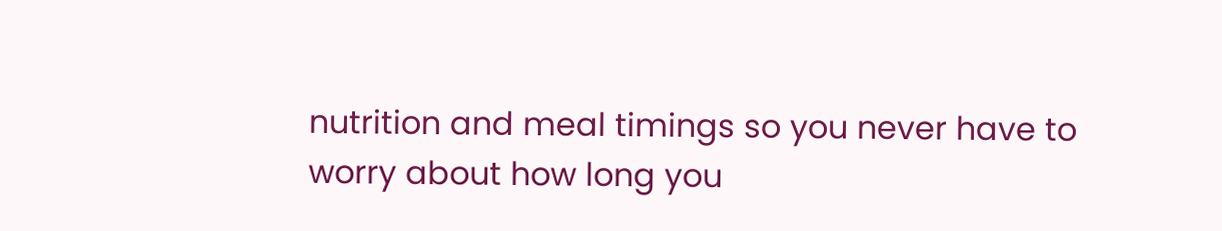nutrition and meal timings so you never have to worry about how long you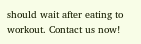should wait after eating to workout. Contact us now!